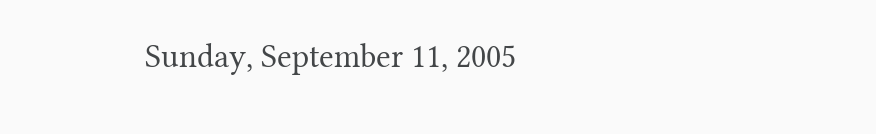Sunday, September 11, 2005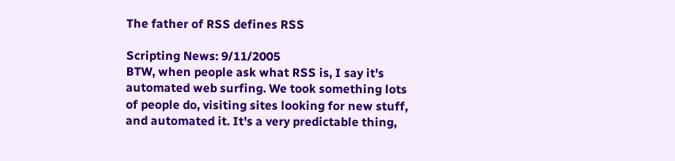The father of RSS defines RSS

Scripting News: 9/11/2005
BTW, when people ask what RSS is, I say it's automated web surfing. We took something lots of people do, visiting sites looking for new stuff, and automated it. It's a very predictable thing,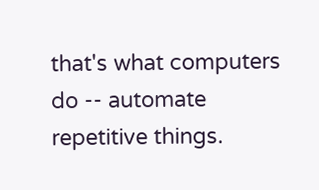that's what computers do -- automate repetitive things.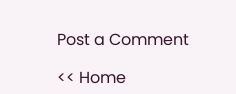Post a Comment

<< Home